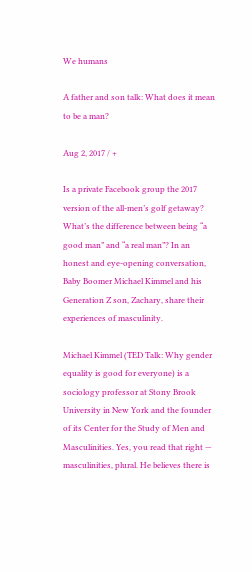We humans

A father and son talk: What does it mean to be a man?

Aug 2, 2017 / +

Is a private Facebook group the 2017 version of the all-men’s golf getaway? What’s the difference between being “a good man” and “a real man”? In an honest and eye-opening conversation, Baby Boomer Michael Kimmel and his Generation Z son, Zachary, share their experiences of masculinity.

Michael Kimmel (TED Talk: Why gender equality is good for everyone) is a sociology professor at Stony Brook University in New York and the founder of its Center for the Study of Men and Masculinities. Yes, you read that right — masculinities, plural. He believes there is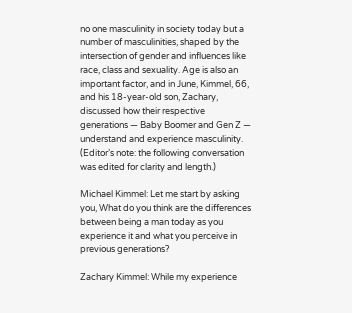no one masculinity in society today but a number of masculinities, shaped by the intersection of gender and influences like race, class and sexuality. Age is also an important factor, and in June, Kimmel, 66, and his 18-year-old son, Zachary, discussed how their respective generations — Baby Boomer and Gen Z — understand and experience masculinity. (Editor’s note: the following conversation was edited for clarity and length.)

Michael Kimmel: Let me start by asking you, What do you think are the differences between being a man today as you experience it and what you perceive in previous generations?

Zachary Kimmel: While my experience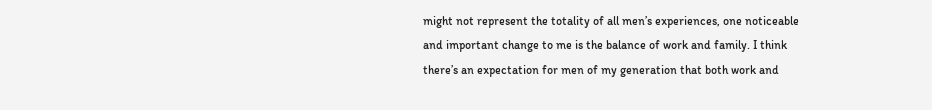might not represent the totality of all men’s experiences, one noticeable and important change to me is the balance of work and family. I think there’s an expectation for men of my generation that both work and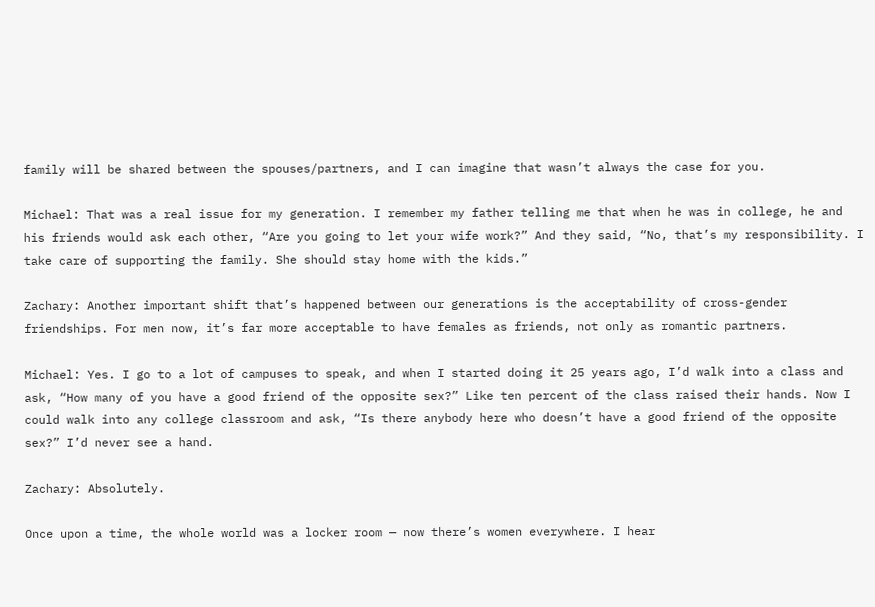family will be shared between the spouses/partners, and I can imagine that wasn’t always the case for you.

Michael: That was a real issue for my generation. I remember my father telling me that when he was in college, he and his friends would ask each other, “Are you going to let your wife work?” And they said, “No, that’s my responsibility. I take care of supporting the family. She should stay home with the kids.”

Zachary: Another important shift that’s happened between our generations is the acceptability of cross-gender friendships. For men now, it’s far more acceptable to have females as friends, not only as romantic partners.

Michael: Yes. I go to a lot of campuses to speak, and when I started doing it 25 years ago, I’d walk into a class and ask, “How many of you have a good friend of the opposite sex?” Like ten percent of the class raised their hands. Now I could walk into any college classroom and ask, “Is there anybody here who doesn’t have a good friend of the opposite sex?” I’d never see a hand.

Zachary: Absolutely.

Once upon a time, the whole world was a locker room — now there’s women everywhere. I hear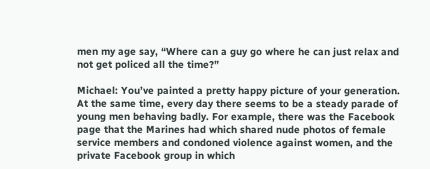men my age say, “Where can a guy go where he can just relax and not get policed all the time?”

Michael: You’ve painted a pretty happy picture of your generation. At the same time, every day there seems to be a steady parade of young men behaving badly. For example, there was the Facebook page that the Marines had which shared nude photos of female service members and condoned violence against women, and the private Facebook group in which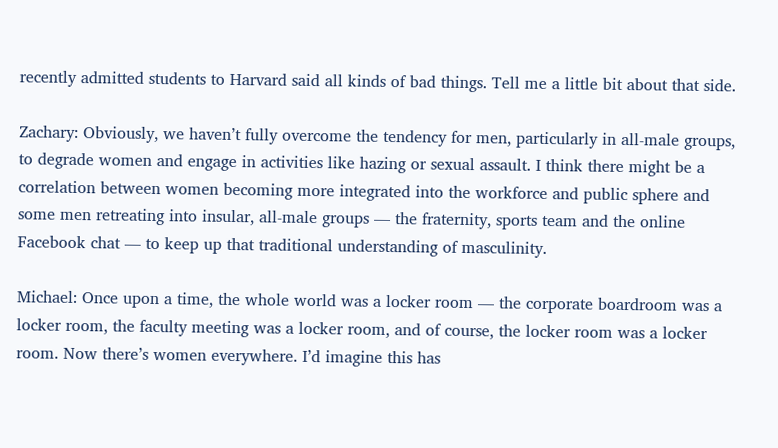recently admitted students to Harvard said all kinds of bad things. Tell me a little bit about that side.

Zachary: Obviously, we haven’t fully overcome the tendency for men, particularly in all-male groups, to degrade women and engage in activities like hazing or sexual assault. I think there might be a correlation between women becoming more integrated into the workforce and public sphere and some men retreating into insular, all-male groups — the fraternity, sports team and the online Facebook chat — to keep up that traditional understanding of masculinity.

Michael: Once upon a time, the whole world was a locker room — the corporate boardroom was a locker room, the faculty meeting was a locker room, and of course, the locker room was a locker room. Now there’s women everywhere. I’d imagine this has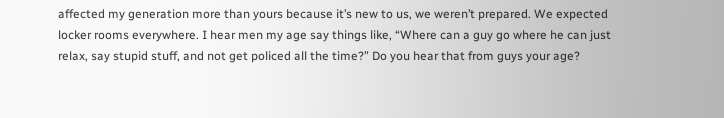affected my generation more than yours because it’s new to us, we weren’t prepared. We expected locker rooms everywhere. I hear men my age say things like, “Where can a guy go where he can just relax, say stupid stuff, and not get policed all the time?” Do you hear that from guys your age?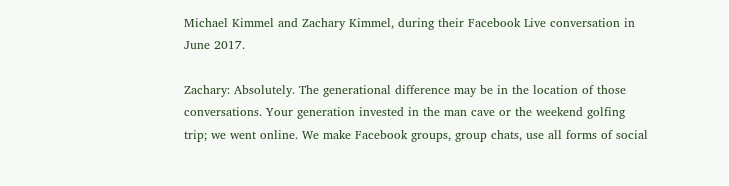Michael Kimmel and Zachary Kimmel, during their Facebook Live conversation in June 2017.

Zachary: Absolutely. The generational difference may be in the location of those conversations. Your generation invested in the man cave or the weekend golfing trip; we went online. We make Facebook groups, group chats, use all forms of social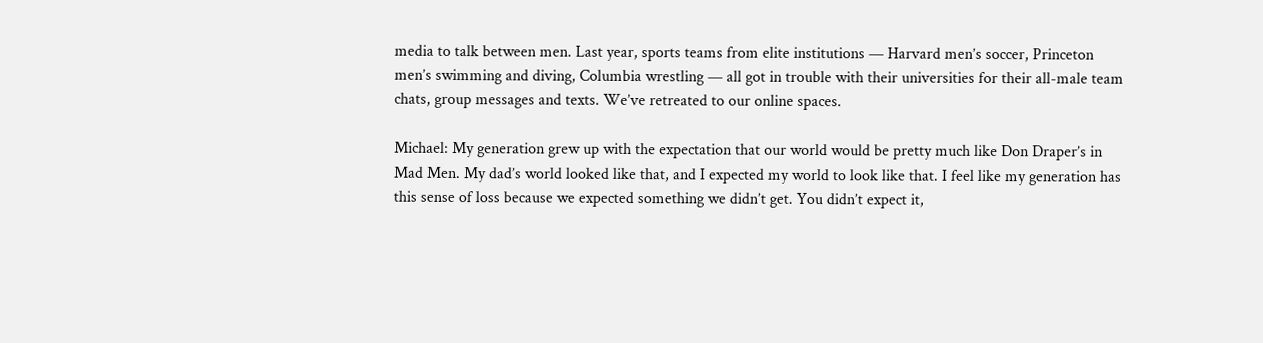media to talk between men. Last year, sports teams from elite institutions — Harvard men’s soccer, Princeton men’s swimming and diving, Columbia wrestling — all got in trouble with their universities for their all-male team chats, group messages and texts. We’ve retreated to our online spaces.

Michael: My generation grew up with the expectation that our world would be pretty much like Don Draper’s in Mad Men. My dad’s world looked like that, and I expected my world to look like that. I feel like my generation has this sense of loss because we expected something we didn’t get. You didn’t expect it,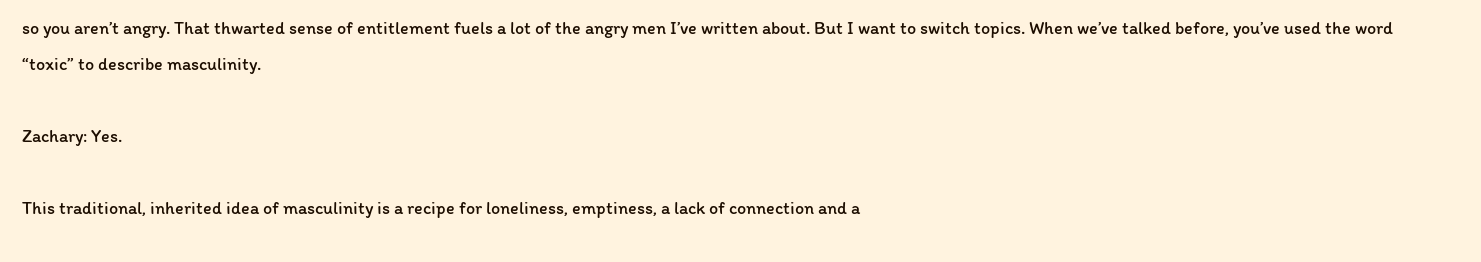so you aren’t angry. That thwarted sense of entitlement fuels a lot of the angry men I’ve written about. But I want to switch topics. When we’ve talked before, you’ve used the word “toxic” to describe masculinity.

Zachary: Yes.

This traditional, inherited idea of masculinity is a recipe for loneliness, emptiness, a lack of connection and a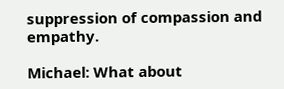suppression of compassion and empathy.

Michael: What about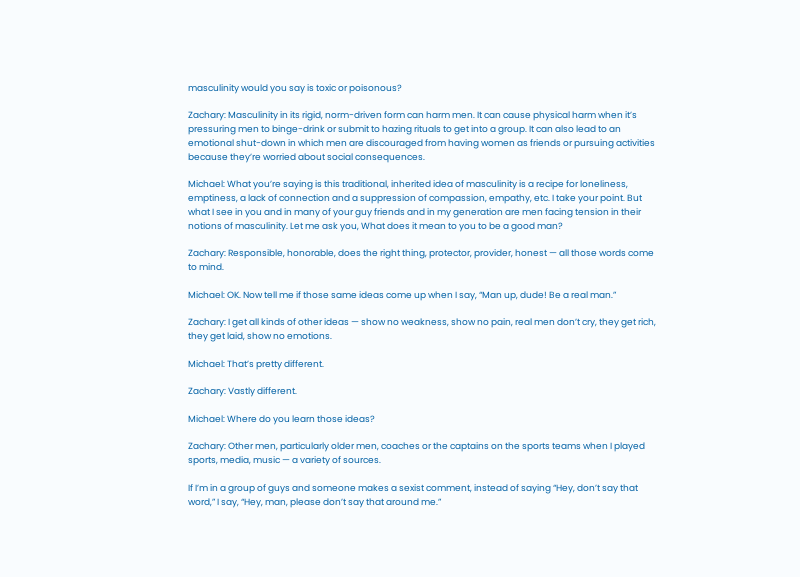masculinity would you say is toxic or poisonous?

Zachary: Masculinity in its rigid, norm-driven form can harm men. It can cause physical harm when it’s pressuring men to binge-drink or submit to hazing rituals to get into a group. It can also lead to an emotional shut-down in which men are discouraged from having women as friends or pursuing activities because they’re worried about social consequences.

Michael: What you’re saying is this traditional, inherited idea of masculinity is a recipe for loneliness, emptiness, a lack of connection and a suppression of compassion, empathy, etc. I take your point. But what I see in you and in many of your guy friends and in my generation are men facing tension in their notions of masculinity. Let me ask you, What does it mean to you to be a good man?

Zachary: Responsible, honorable, does the right thing, protector, provider, honest — all those words come to mind.

Michael: OK. Now tell me if those same ideas come up when I say, “Man up, dude! Be a real man.”

Zachary: I get all kinds of other ideas — show no weakness, show no pain, real men don’t cry, they get rich, they get laid, show no emotions.

Michael: That’s pretty different.

Zachary: Vastly different.

Michael: Where do you learn those ideas?

Zachary: Other men, particularly older men, coaches or the captains on the sports teams when I played sports, media, music — a variety of sources.

If I’m in a group of guys and someone makes a sexist comment, instead of saying “Hey, don’t say that word,” I say, “Hey, man, please don’t say that around me.”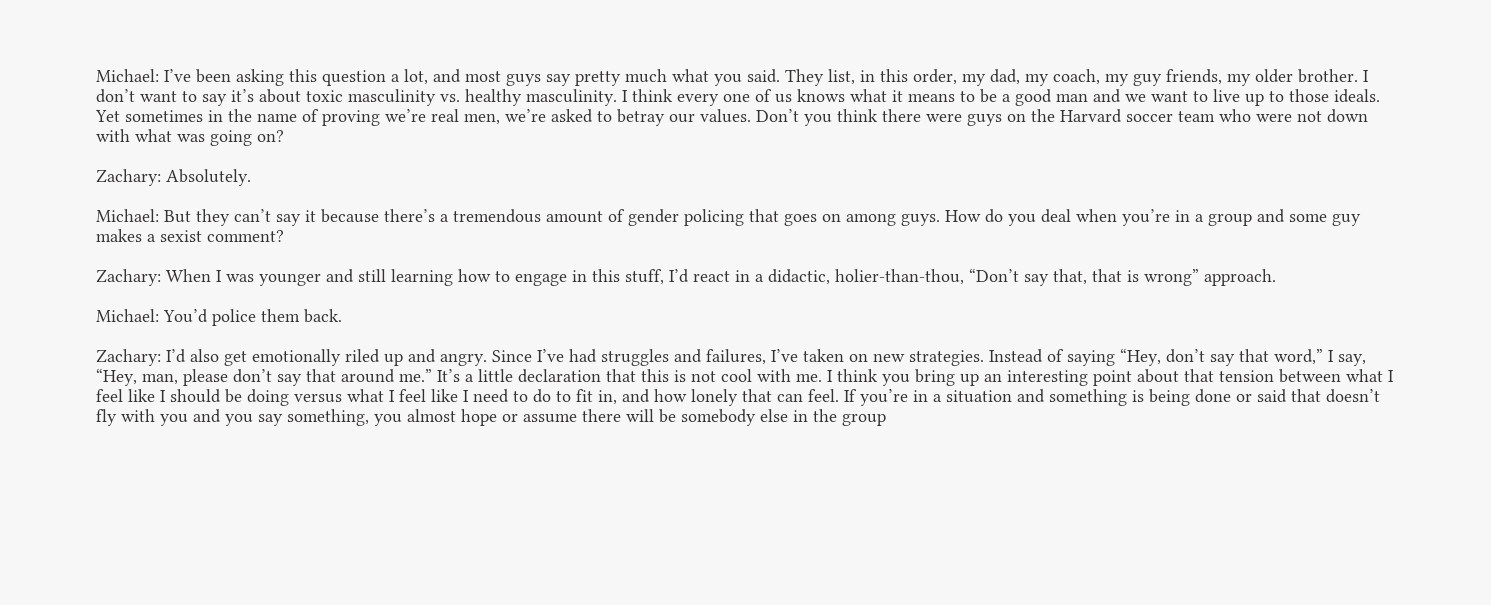Michael: I’ve been asking this question a lot, and most guys say pretty much what you said. They list, in this order, my dad, my coach, my guy friends, my older brother. I don’t want to say it’s about toxic masculinity vs. healthy masculinity. I think every one of us knows what it means to be a good man and we want to live up to those ideals. Yet sometimes in the name of proving we’re real men, we’re asked to betray our values. Don’t you think there were guys on the Harvard soccer team who were not down with what was going on?

Zachary: Absolutely.

Michael: But they can’t say it because there’s a tremendous amount of gender policing that goes on among guys. How do you deal when you’re in a group and some guy makes a sexist comment?

Zachary: When I was younger and still learning how to engage in this stuff, I’d react in a didactic, holier-than-thou, “Don’t say that, that is wrong” approach.

Michael: You’d police them back.

Zachary: I’d also get emotionally riled up and angry. Since I’ve had struggles and failures, I’ve taken on new strategies. Instead of saying “Hey, don’t say that word,” I say, “Hey, man, please don’t say that around me.” It’s a little declaration that this is not cool with me. I think you bring up an interesting point about that tension between what I feel like I should be doing versus what I feel like I need to do to fit in, and how lonely that can feel. If you’re in a situation and something is being done or said that doesn’t fly with you and you say something, you almost hope or assume there will be somebody else in the group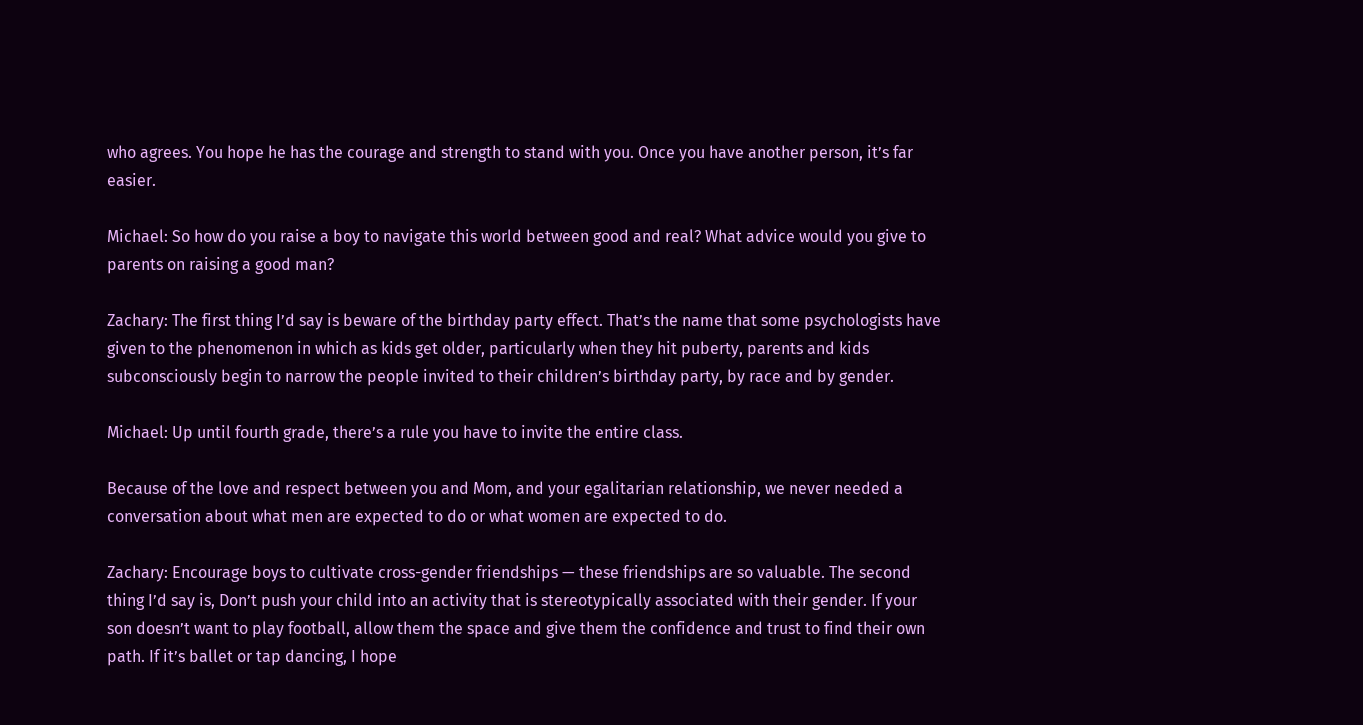who agrees. You hope he has the courage and strength to stand with you. Once you have another person, it’s far easier.

Michael: So how do you raise a boy to navigate this world between good and real? What advice would you give to parents on raising a good man?

Zachary: The first thing I’d say is beware of the birthday party effect. That’s the name that some psychologists have given to the phenomenon in which as kids get older, particularly when they hit puberty, parents and kids subconsciously begin to narrow the people invited to their children’s birthday party, by race and by gender.

Michael: Up until fourth grade, there’s a rule you have to invite the entire class.

Because of the love and respect between you and Mom, and your egalitarian relationship, we never needed a conversation about what men are expected to do or what women are expected to do.

Zachary: Encourage boys to cultivate cross-gender friendships — these friendships are so valuable. The second thing I’d say is, Don’t push your child into an activity that is stereotypically associated with their gender. If your son doesn’t want to play football, allow them the space and give them the confidence and trust to find their own path. If it’s ballet or tap dancing, I hope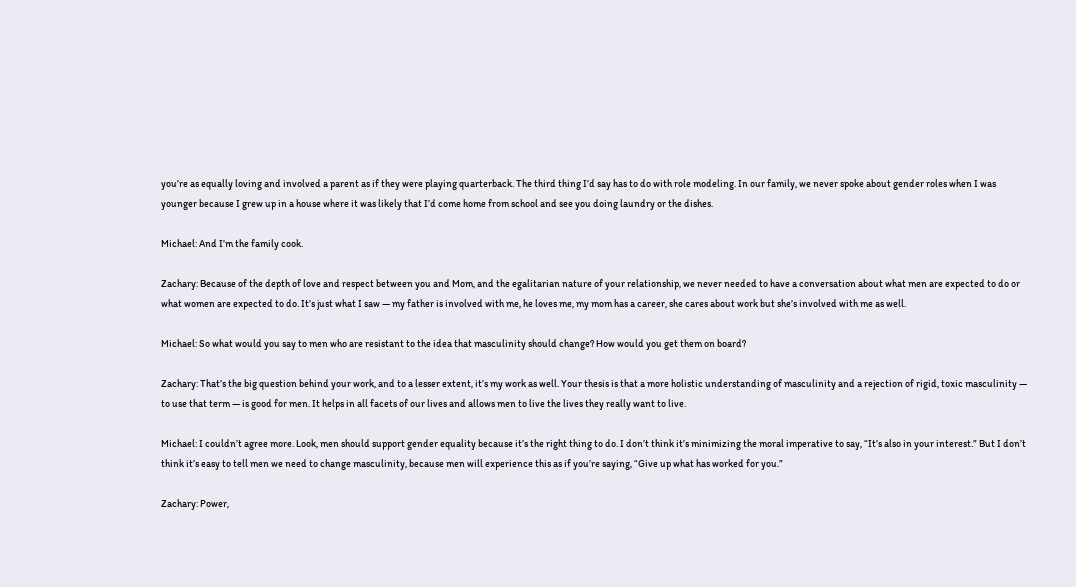you’re as equally loving and involved a parent as if they were playing quarterback. The third thing I’d say has to do with role modeling. In our family, we never spoke about gender roles when I was younger because I grew up in a house where it was likely that I’d come home from school and see you doing laundry or the dishes.

Michael: And I’m the family cook.

Zachary: Because of the depth of love and respect between you and Mom, and the egalitarian nature of your relationship, we never needed to have a conversation about what men are expected to do or what women are expected to do. It’s just what I saw — my father is involved with me, he loves me, my mom has a career, she cares about work but she’s involved with me as well.

Michael: So what would you say to men who are resistant to the idea that masculinity should change? How would you get them on board?

Zachary: That’s the big question behind your work, and to a lesser extent, it’s my work as well. Your thesis is that a more holistic understanding of masculinity and a rejection of rigid, toxic masculinity — to use that term — is good for men. It helps in all facets of our lives and allows men to live the lives they really want to live.

Michael: I couldn’t agree more. Look, men should support gender equality because it’s the right thing to do. I don’t think it’s minimizing the moral imperative to say, “It’s also in your interest.” But I don’t think it’s easy to tell men we need to change masculinity, because men will experience this as if you’re saying, “Give up what has worked for you.”

Zachary: Power,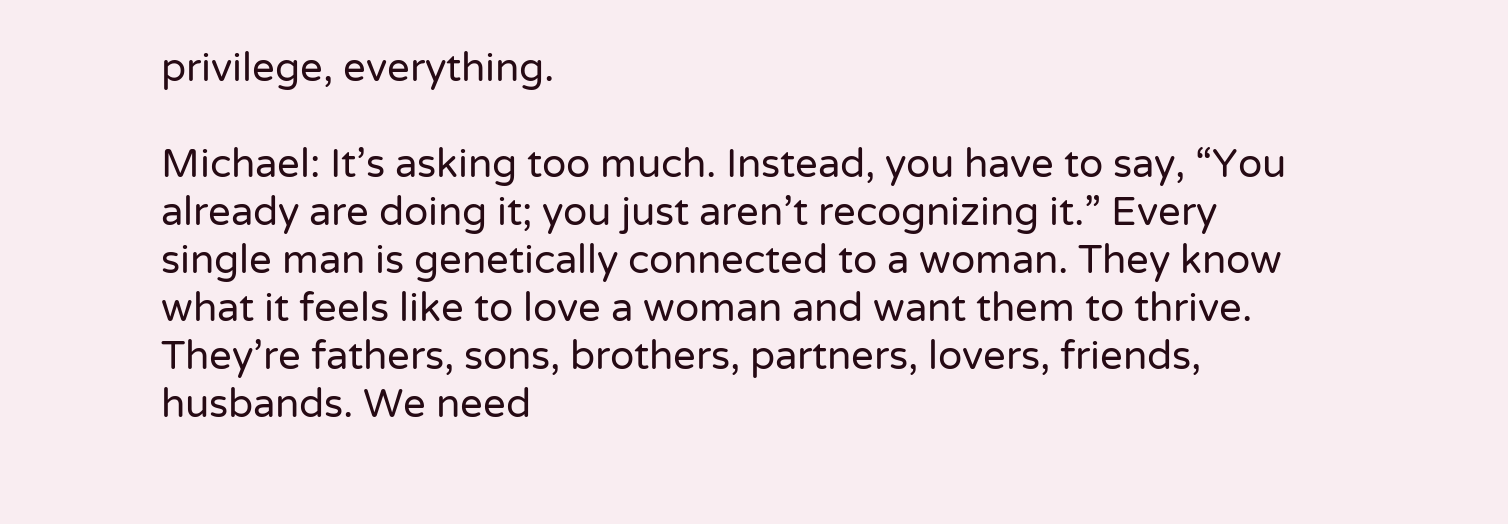privilege, everything.

Michael: It’s asking too much. Instead, you have to say, “You already are doing it; you just aren’t recognizing it.” Every single man is genetically connected to a woman. They know what it feels like to love a woman and want them to thrive. They’re fathers, sons, brothers, partners, lovers, friends, husbands. We need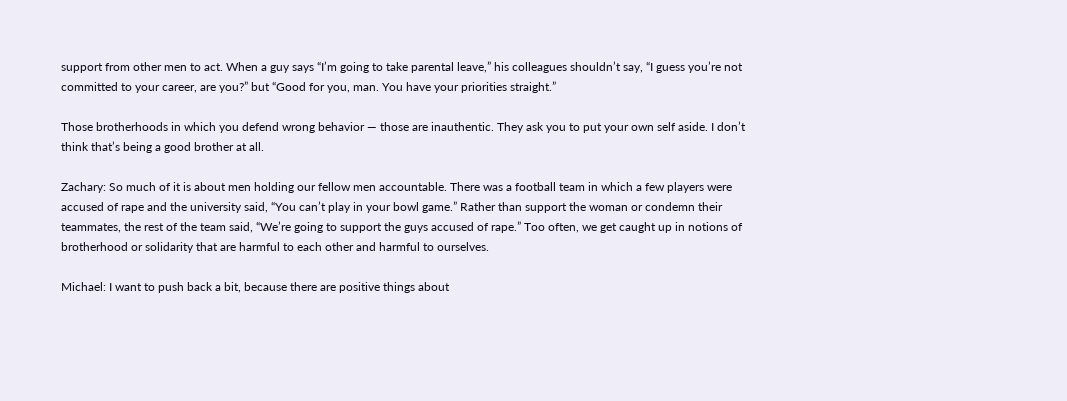support from other men to act. When a guy says “I’m going to take parental leave,” his colleagues shouldn’t say, “I guess you’re not committed to your career, are you?” but “Good for you, man. You have your priorities straight.”

Those brotherhoods in which you defend wrong behavior — those are inauthentic. They ask you to put your own self aside. I don’t think that’s being a good brother at all.

Zachary: So much of it is about men holding our fellow men accountable. There was a football team in which a few players were accused of rape and the university said, “You can’t play in your bowl game.” Rather than support the woman or condemn their teammates, the rest of the team said, “We’re going to support the guys accused of rape.” Too often, we get caught up in notions of brotherhood or solidarity that are harmful to each other and harmful to ourselves.

Michael: I want to push back a bit, because there are positive things about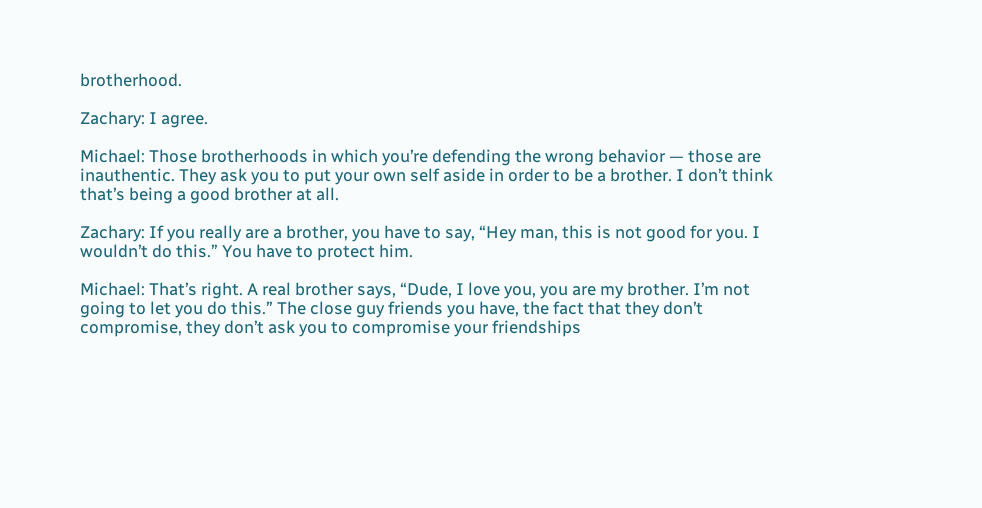brotherhood.

Zachary: I agree.

Michael: Those brotherhoods in which you’re defending the wrong behavior — those are inauthentic. They ask you to put your own self aside in order to be a brother. I don’t think that’s being a good brother at all.

Zachary: If you really are a brother, you have to say, “Hey man, this is not good for you. I wouldn’t do this.” You have to protect him.

Michael: That’s right. A real brother says, “Dude, I love you, you are my brother. I’m not going to let you do this.” The close guy friends you have, the fact that they don’t compromise, they don’t ask you to compromise your friendships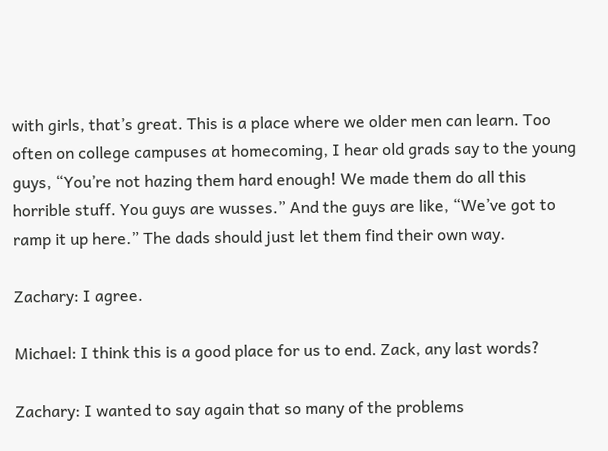with girls, that’s great. This is a place where we older men can learn. Too often on college campuses at homecoming, I hear old grads say to the young guys, “You’re not hazing them hard enough! We made them do all this horrible stuff. You guys are wusses.” And the guys are like, “We’ve got to ramp it up here.” The dads should just let them find their own way.

Zachary: I agree.

Michael: I think this is a good place for us to end. Zack, any last words?

Zachary: I wanted to say again that so many of the problems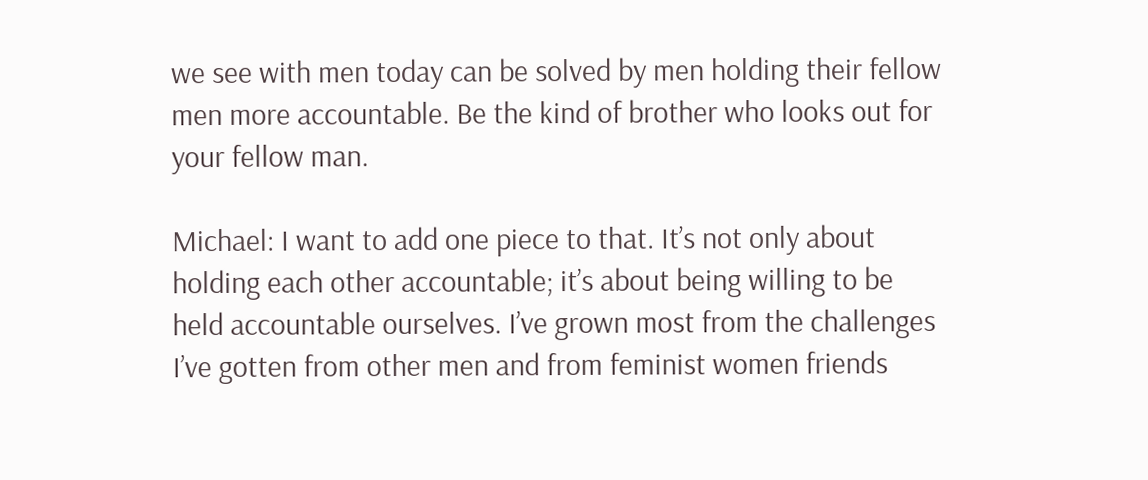we see with men today can be solved by men holding their fellow men more accountable. Be the kind of brother who looks out for your fellow man.

Michael: I want to add one piece to that. It’s not only about holding each other accountable; it’s about being willing to be held accountable ourselves. I’ve grown most from the challenges I’ve gotten from other men and from feminist women friends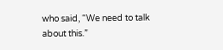who said, “We need to talk about this.”